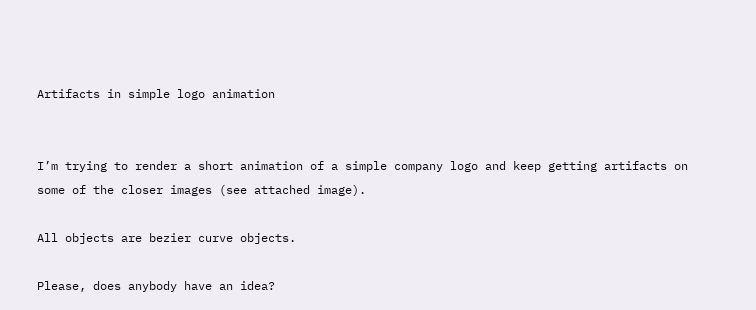Artifacts in simple logo animation


I’m trying to render a short animation of a simple company logo and keep getting artifacts on some of the closer images (see attached image).

All objects are bezier curve objects.

Please, does anybody have an idea?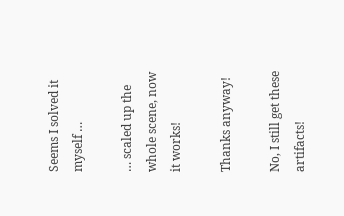Seems I solved it myself …

… scaled up the whole scene, now it works!

Thanks anyway!

No, I still get these artifacts!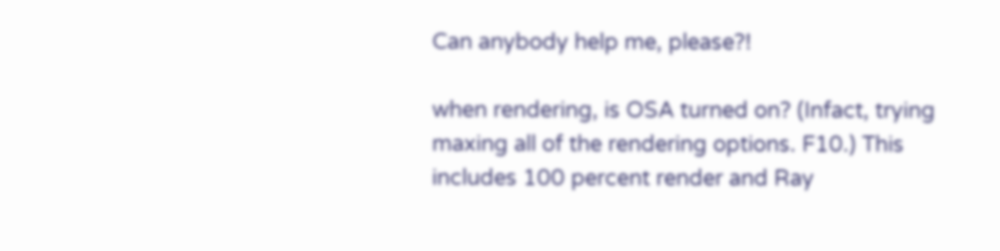Can anybody help me, please?!

when rendering, is OSA turned on? (Infact, trying maxing all of the rendering options. F10.) This includes 100 percent render and Ray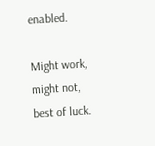enabled.

Might work, might not, best of luck.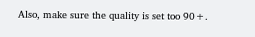Also, make sure the quality is set too 90+.